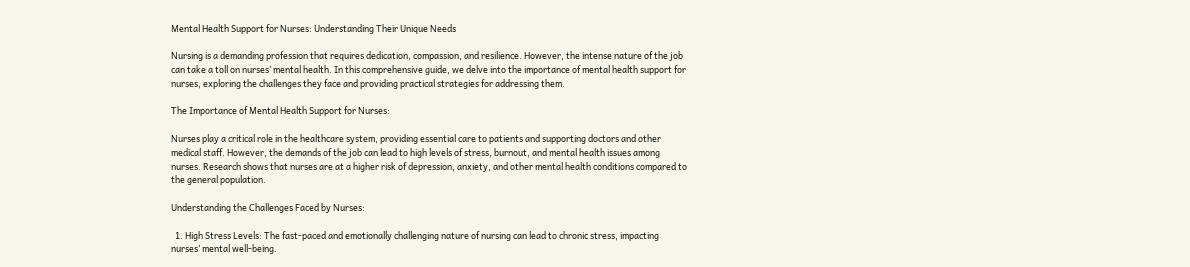Mental Health Support for Nurses: Understanding Their Unique Needs

Nursing is a demanding profession that requires dedication, compassion, and resilience. However, the intense nature of the job can take a toll on nurses’ mental health. In this comprehensive guide, we delve into the importance of mental health support for nurses, exploring the challenges they face and providing practical strategies for addressing them.

The Importance of Mental Health Support for Nurses:

Nurses play a critical role in the healthcare system, providing essential care to patients and supporting doctors and other medical staff. However, the demands of the job can lead to high levels of stress, burnout, and mental health issues among nurses. Research shows that nurses are at a higher risk of depression, anxiety, and other mental health conditions compared to the general population.

Understanding the Challenges Faced by Nurses:

  1. High Stress Levels: The fast-paced and emotionally challenging nature of nursing can lead to chronic stress, impacting nurses’ mental well-being.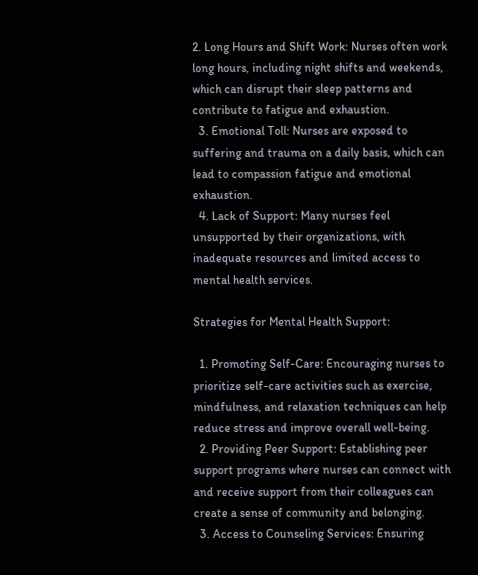2. Long Hours and Shift Work: Nurses often work long hours, including night shifts and weekends, which can disrupt their sleep patterns and contribute to fatigue and exhaustion.
  3. Emotional Toll: Nurses are exposed to suffering and trauma on a daily basis, which can lead to compassion fatigue and emotional exhaustion.
  4. Lack of Support: Many nurses feel unsupported by their organizations, with inadequate resources and limited access to mental health services.

Strategies for Mental Health Support:

  1. Promoting Self-Care: Encouraging nurses to prioritize self-care activities such as exercise, mindfulness, and relaxation techniques can help reduce stress and improve overall well-being.
  2. Providing Peer Support: Establishing peer support programs where nurses can connect with and receive support from their colleagues can create a sense of community and belonging.
  3. Access to Counseling Services: Ensuring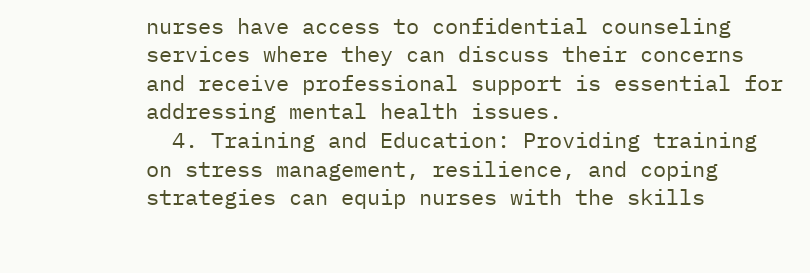nurses have access to confidential counseling services where they can discuss their concerns and receive professional support is essential for addressing mental health issues.
  4. Training and Education: Providing training on stress management, resilience, and coping strategies can equip nurses with the skills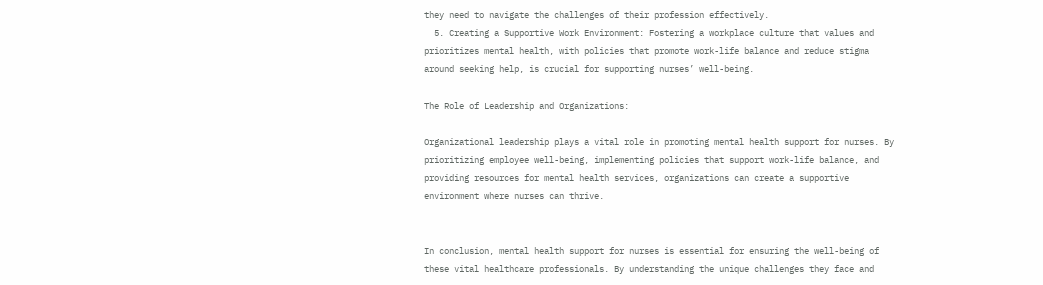they need to navigate the challenges of their profession effectively.
  5. Creating a Supportive Work Environment: Fostering a workplace culture that values and prioritizes mental health, with policies that promote work-life balance and reduce stigma around seeking help, is crucial for supporting nurses’ well-being.

The Role of Leadership and Organizations:

Organizational leadership plays a vital role in promoting mental health support for nurses. By prioritizing employee well-being, implementing policies that support work-life balance, and providing resources for mental health services, organizations can create a supportive environment where nurses can thrive.


In conclusion, mental health support for nurses is essential for ensuring the well-being of these vital healthcare professionals. By understanding the unique challenges they face and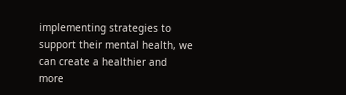implementing strategies to support their mental health, we can create a healthier and more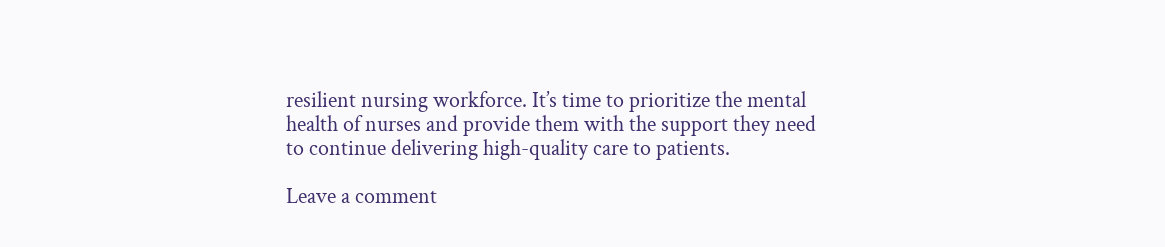resilient nursing workforce. It’s time to prioritize the mental health of nurses and provide them with the support they need to continue delivering high-quality care to patients.

Leave a comment